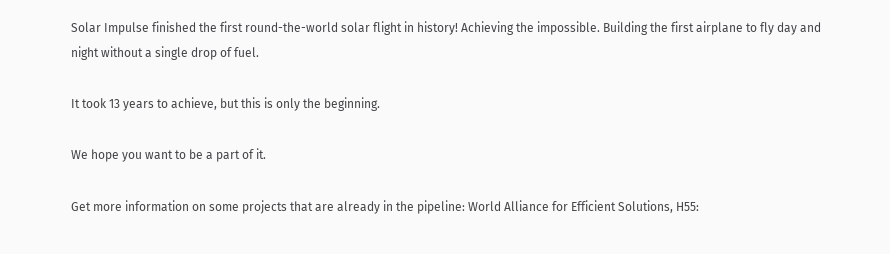Solar Impulse finished the first round-the-world solar flight in history! Achieving the impossible. Building the first airplane to fly day and night without a single drop of fuel.

It took 13 years to achieve, but this is only the beginning.

We hope you want to be a part of it.

Get more information on some projects that are already in the pipeline: World Alliance for Efficient Solutions, H55: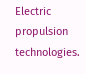Electric propulsion technologies.